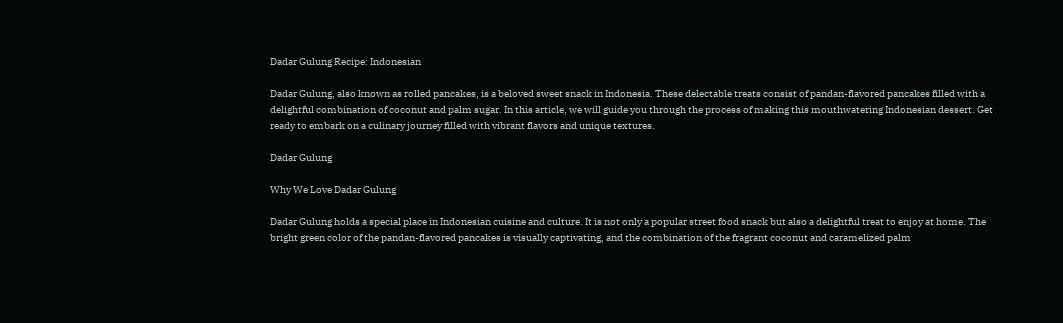Dadar Gulung Recipe: Indonesian

Dadar Gulung, also known as rolled pancakes, is a beloved sweet snack in Indonesia. These delectable treats consist of pandan-flavored pancakes filled with a delightful combination of coconut and palm sugar. In this article, we will guide you through the process of making this mouthwatering Indonesian dessert. Get ready to embark on a culinary journey filled with vibrant flavors and unique textures.

Dadar Gulung

Why We Love Dadar Gulung

Dadar Gulung holds a special place in Indonesian cuisine and culture. It is not only a popular street food snack but also a delightful treat to enjoy at home. The bright green color of the pandan-flavored pancakes is visually captivating, and the combination of the fragrant coconut and caramelized palm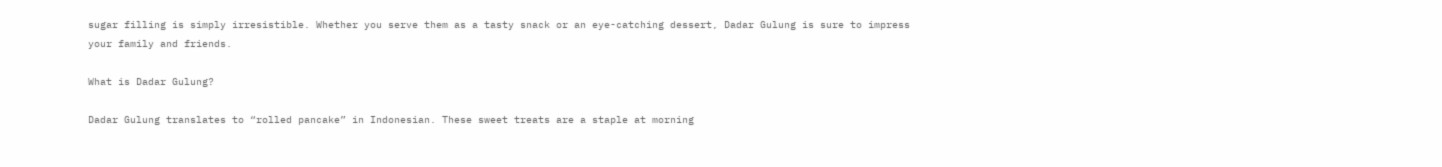sugar filling is simply irresistible. Whether you serve them as a tasty snack or an eye-catching dessert, Dadar Gulung is sure to impress your family and friends.

What is Dadar Gulung?

Dadar Gulung translates to “rolled pancake” in Indonesian. These sweet treats are a staple at morning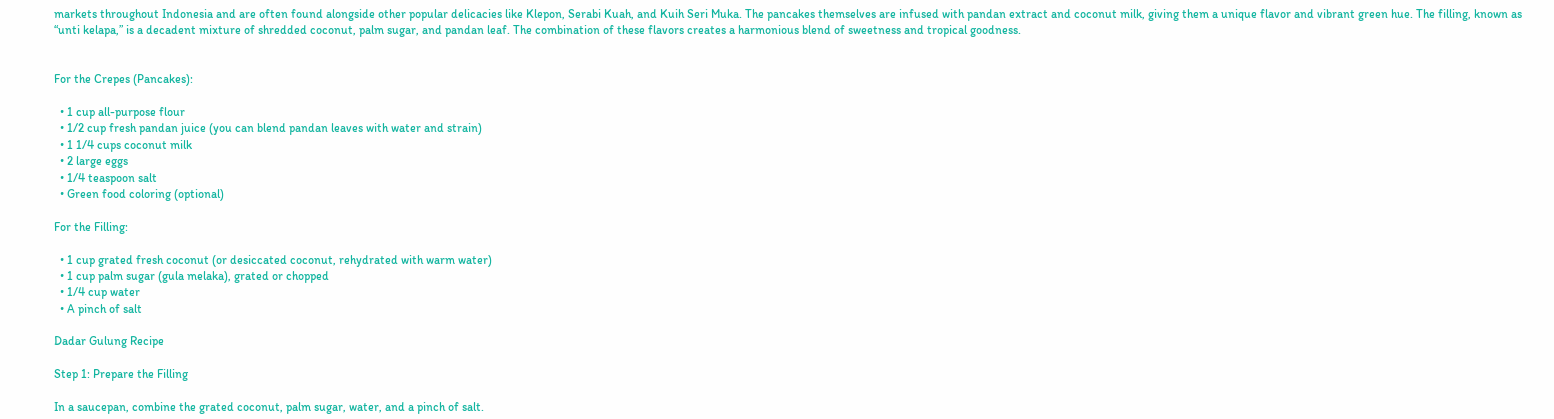markets throughout Indonesia and are often found alongside other popular delicacies like Klepon, Serabi Kuah, and Kuih Seri Muka. The pancakes themselves are infused with pandan extract and coconut milk, giving them a unique flavor and vibrant green hue. The filling, known as “unti kelapa,” is a decadent mixture of shredded coconut, palm sugar, and pandan leaf. The combination of these flavors creates a harmonious blend of sweetness and tropical goodness.


For the Crepes (Pancakes):

  • 1 cup all-purpose flour
  • 1/2 cup fresh pandan juice (you can blend pandan leaves with water and strain)
  • 1 1/4 cups coconut milk
  • 2 large eggs
  • 1/4 teaspoon salt
  • Green food coloring (optional)

For the Filling:

  • 1 cup grated fresh coconut (or desiccated coconut, rehydrated with warm water)
  • 1 cup palm sugar (gula melaka), grated or chopped
  • 1/4 cup water
  • A pinch of salt

Dadar Gulung Recipe

Step 1: Prepare the Filling

In a saucepan, combine the grated coconut, palm sugar, water, and a pinch of salt.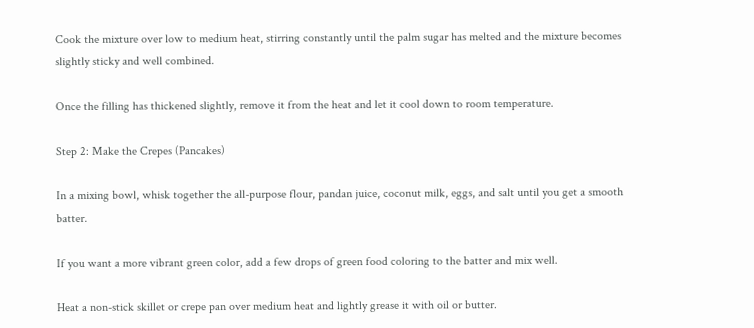Cook the mixture over low to medium heat, stirring constantly until the palm sugar has melted and the mixture becomes slightly sticky and well combined.

Once the filling has thickened slightly, remove it from the heat and let it cool down to room temperature.

Step 2: Make the Crepes (Pancakes)

In a mixing bowl, whisk together the all-purpose flour, pandan juice, coconut milk, eggs, and salt until you get a smooth batter.

If you want a more vibrant green color, add a few drops of green food coloring to the batter and mix well.

Heat a non-stick skillet or crepe pan over medium heat and lightly grease it with oil or butter.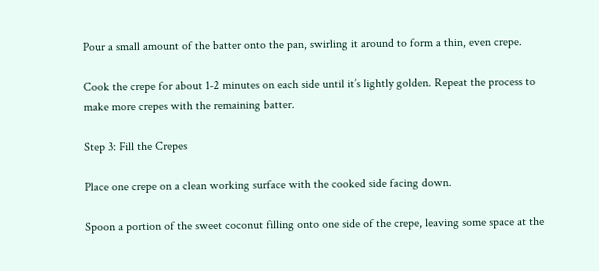Pour a small amount of the batter onto the pan, swirling it around to form a thin, even crepe.

Cook the crepe for about 1-2 minutes on each side until it’s lightly golden. Repeat the process to make more crepes with the remaining batter.

Step 3: Fill the Crepes

Place one crepe on a clean working surface with the cooked side facing down.

Spoon a portion of the sweet coconut filling onto one side of the crepe, leaving some space at the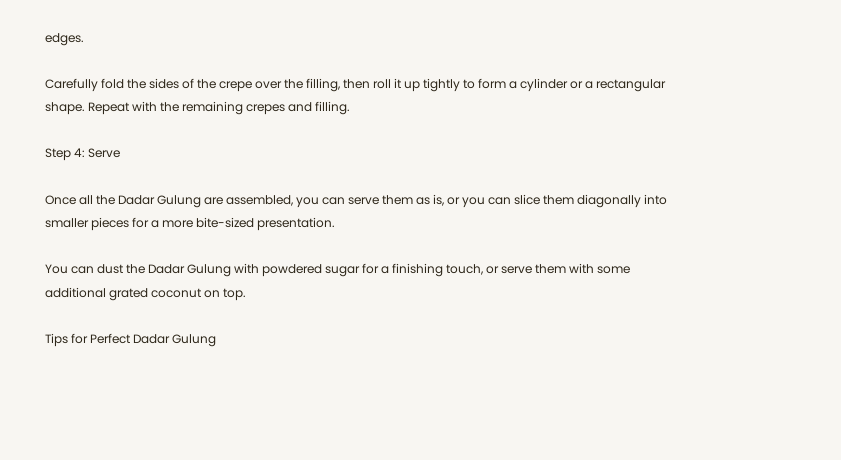edges.

Carefully fold the sides of the crepe over the filling, then roll it up tightly to form a cylinder or a rectangular shape. Repeat with the remaining crepes and filling.

Step 4: Serve

Once all the Dadar Gulung are assembled, you can serve them as is, or you can slice them diagonally into smaller pieces for a more bite-sized presentation.

You can dust the Dadar Gulung with powdered sugar for a finishing touch, or serve them with some additional grated coconut on top.

Tips for Perfect Dadar Gulung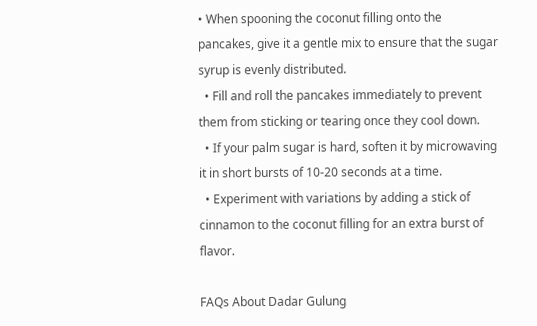• When spooning the coconut filling onto the pancakes, give it a gentle mix to ensure that the sugar syrup is evenly distributed.
  • Fill and roll the pancakes immediately to prevent them from sticking or tearing once they cool down.
  • If your palm sugar is hard, soften it by microwaving it in short bursts of 10-20 seconds at a time.
  • Experiment with variations by adding a stick of cinnamon to the coconut filling for an extra burst of flavor.

FAQs About Dadar Gulung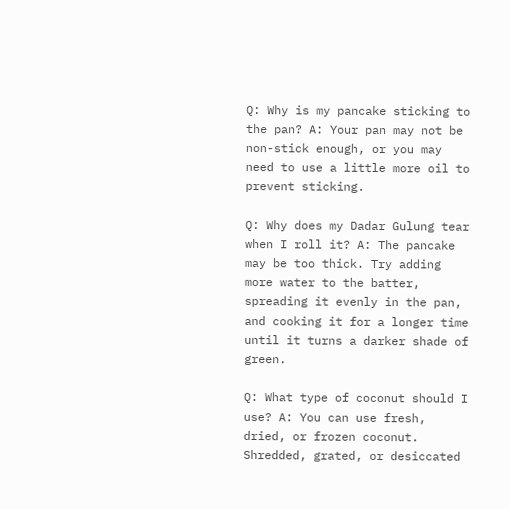Q: Why is my pancake sticking to the pan? A: Your pan may not be non-stick enough, or you may need to use a little more oil to prevent sticking.

Q: Why does my Dadar Gulung tear when I roll it? A: The pancake may be too thick. Try adding more water to the batter, spreading it evenly in the pan, and cooking it for a longer time until it turns a darker shade of green.

Q: What type of coconut should I use? A: You can use fresh, dried, or frozen coconut. Shredded, grated, or desiccated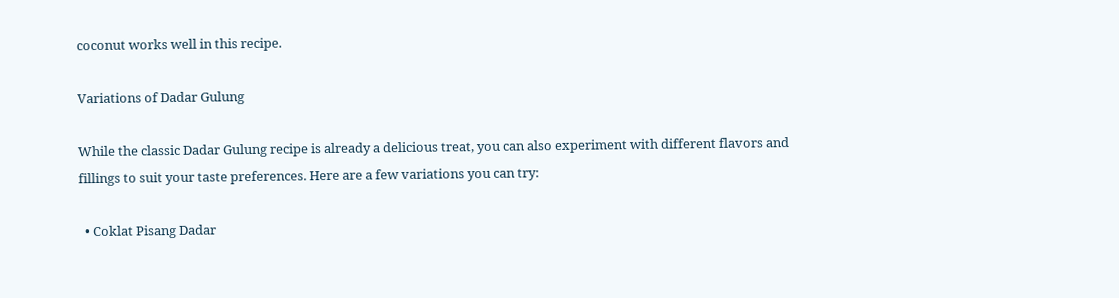coconut works well in this recipe.

Variations of Dadar Gulung

While the classic Dadar Gulung recipe is already a delicious treat, you can also experiment with different flavors and fillings to suit your taste preferences. Here are a few variations you can try:

  • Coklat Pisang Dadar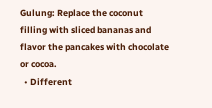Gulung: Replace the coconut filling with sliced bananas and flavor the pancakes with chocolate or cocoa.
  • Different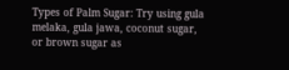Types of Palm Sugar: Try using gula melaka, gula jawa, coconut sugar, or brown sugar as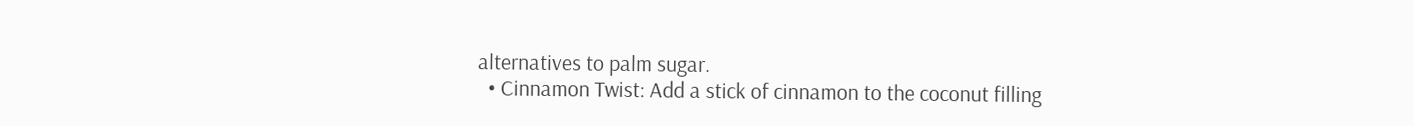alternatives to palm sugar.
  • Cinnamon Twist: Add a stick of cinnamon to the coconut filling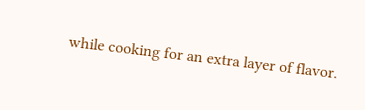while cooking for an extra layer of flavor.